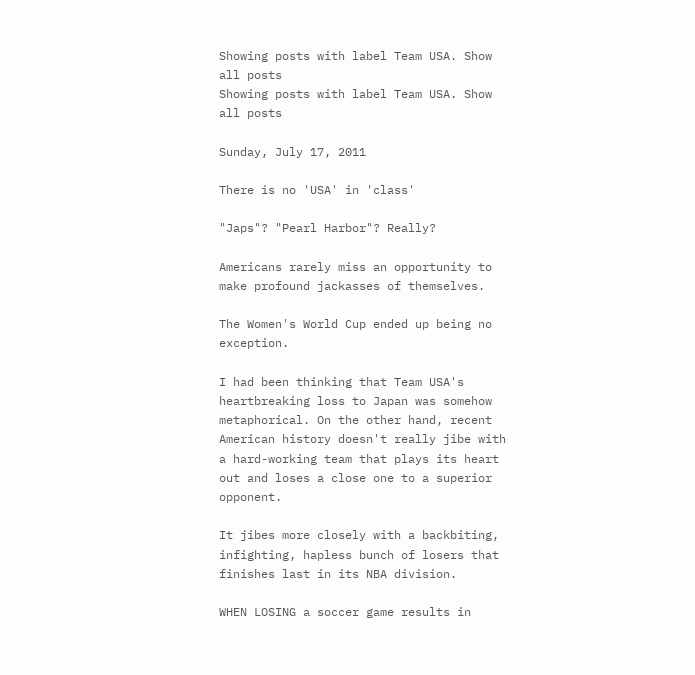Showing posts with label Team USA. Show all posts
Showing posts with label Team USA. Show all posts

Sunday, July 17, 2011

There is no 'USA' in 'class'

"Japs"? "Pearl Harbor"? Really?

Americans rarely miss an opportunity to make profound jackasses of themselves.

The Women's World Cup ended up being no exception.

I had been thinking that Team USA's heartbreaking loss to Japan was somehow metaphorical. On the other hand, recent American history doesn't really jibe with a hard-working team that plays its heart out and loses a close one to a superior opponent.

It jibes more closely with a backbiting, infighting, hapless bunch of losers that finishes last in its NBA division.

WHEN LOSING a soccer game results in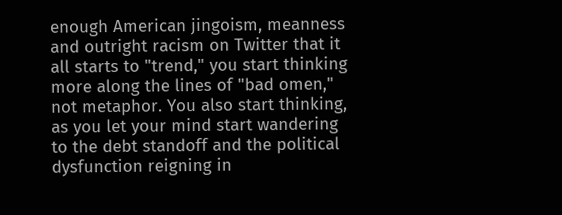enough American jingoism, meanness and outright racism on Twitter that it all starts to "trend," you start thinking more along the lines of "bad omen," not metaphor. You also start thinking, as you let your mind start wandering to the debt standoff and the political dysfunction reigning in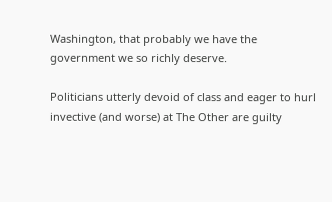Washington, that probably we have the government we so richly deserve.

Politicians utterly devoid of class and eager to hurl invective (and worse) at The Other are guilty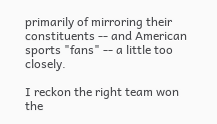primarily of mirroring their constituents -- and American sports "fans" -- a little too closely.

I reckon the right team won the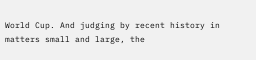World Cup. And judging by recent history in matters small and large, the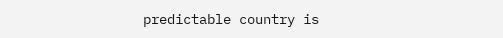predictable country is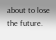about to lose the future.